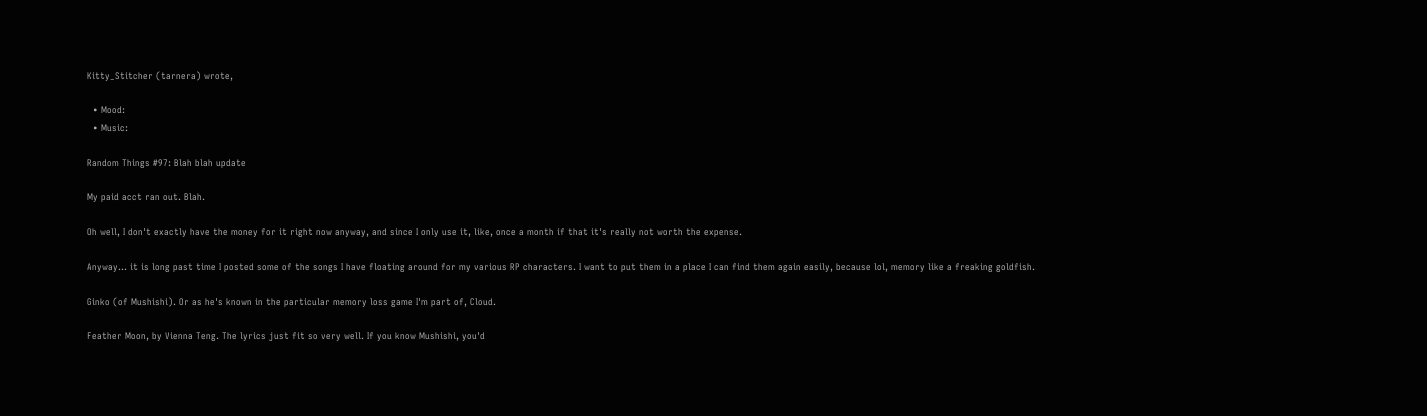Kitty_Stitcher (tarnera) wrote,

  • Mood:
  • Music:

Random Things #97: Blah blah update

My paid acct ran out. Blah.

Oh well, I don't exactly have the money for it right now anyway, and since I only use it, like, once a month if that it's really not worth the expense.

Anyway... it is long past time I posted some of the songs I have floating around for my various RP characters. I want to put them in a place I can find them again easily, because lol, memory like a freaking goldfish.

Ginko (of Mushishi). Or as he's known in the particular memory loss game I'm part of, Cloud.

Feather Moon, by Vienna Teng. The lyrics just fit so very well. If you know Mushishi, you'd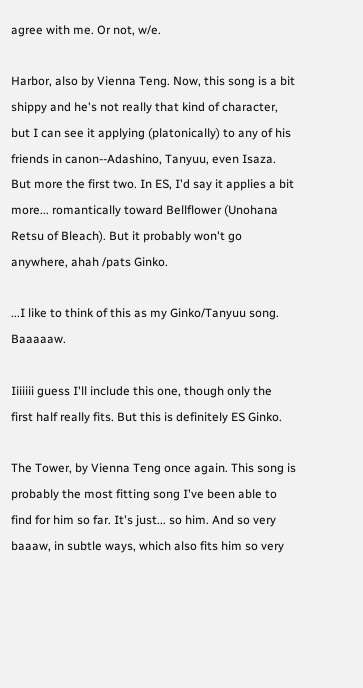agree with me. Or not, w/e.

Harbor, also by Vienna Teng. Now, this song is a bit shippy and he's not really that kind of character, but I can see it applying (platonically) to any of his friends in canon--Adashino, Tanyuu, even Isaza. But more the first two. In ES, I'd say it applies a bit more... romantically toward Bellflower (Unohana Retsu of Bleach). But it probably won't go anywhere, ahah /pats Ginko.

...I like to think of this as my Ginko/Tanyuu song. Baaaaaw.

Iiiiiii guess I'll include this one, though only the first half really fits. But this is definitely ES Ginko.

The Tower, by Vienna Teng once again. This song is probably the most fitting song I've been able to find for him so far. It's just... so him. And so very baaaw, in subtle ways, which also fits him so very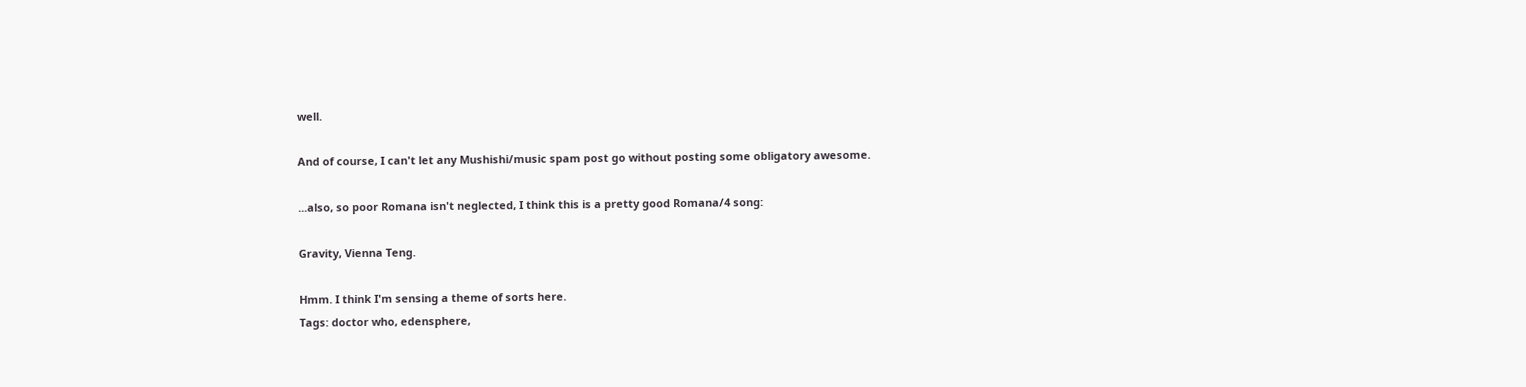well.

And of course, I can't let any Mushishi/music spam post go without posting some obligatory awesome.

...also, so poor Romana isn't neglected, I think this is a pretty good Romana/4 song:

Gravity, Vienna Teng.

Hmm. I think I'm sensing a theme of sorts here.
Tags: doctor who, edensphere,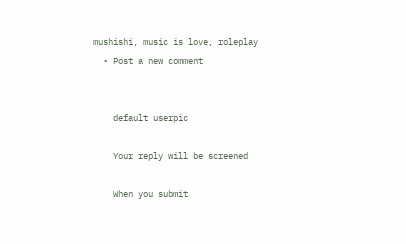mushishi, music is love, roleplay
  • Post a new comment


    default userpic

    Your reply will be screened

    When you submit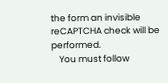the form an invisible reCAPTCHA check will be performed.
    You must follow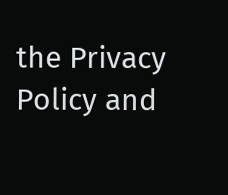the Privacy Policy and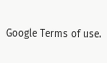Google Terms of use.